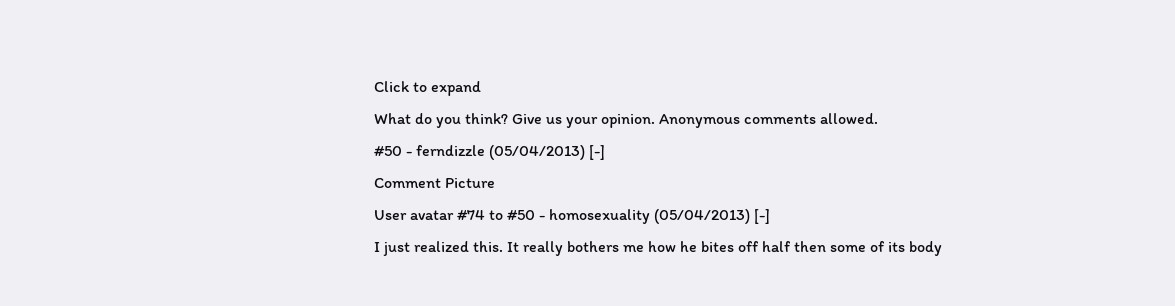Click to expand
What do you think? Give us your opinion. Anonymous comments allowed.
#50 - ferndizzle (05/04/2013) [-]
Comment Picture
User avatar #74 to #50 - homosexuality (05/04/2013) [-]
I just realized this. It really bothers me how he bites off half then some of its body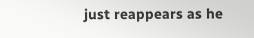just reappears as he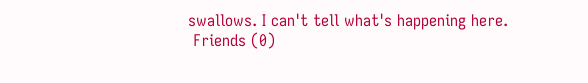swallows. I can't tell what's happening here.
 Friends (0)